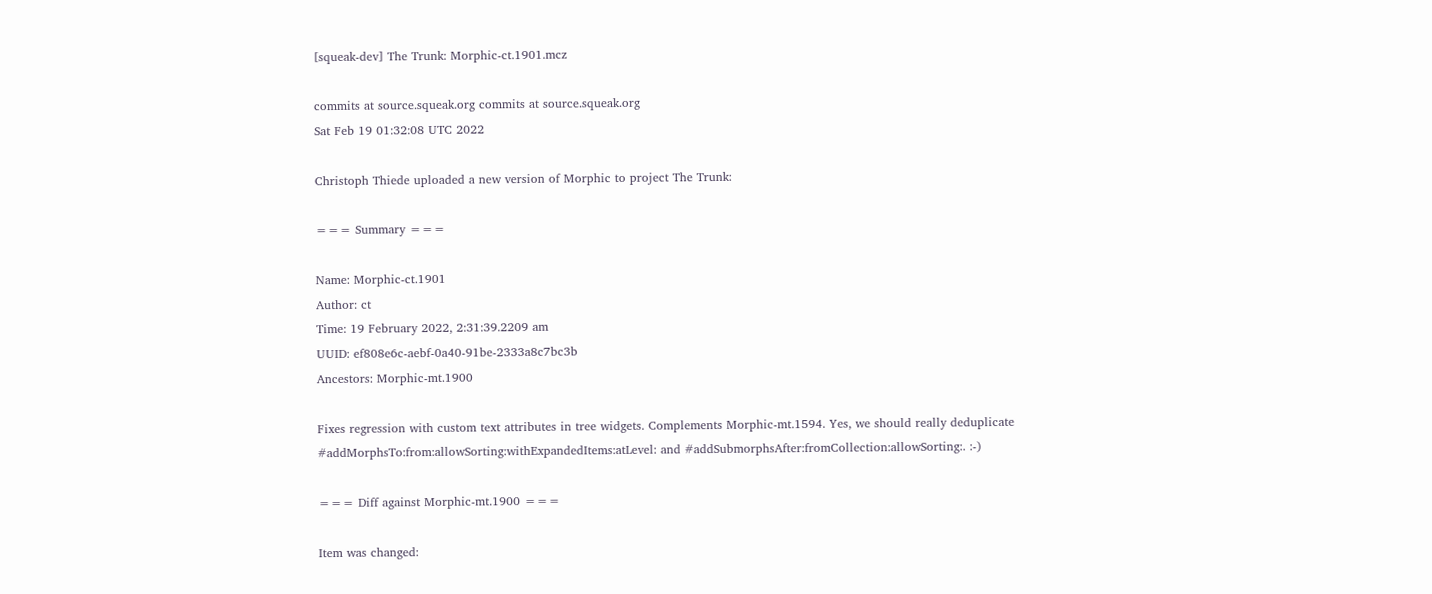[squeak-dev] The Trunk: Morphic-ct.1901.mcz

commits at source.squeak.org commits at source.squeak.org
Sat Feb 19 01:32:08 UTC 2022

Christoph Thiede uploaded a new version of Morphic to project The Trunk:

=== Summary ===

Name: Morphic-ct.1901
Author: ct
Time: 19 February 2022, 2:31:39.2209 am
UUID: ef808e6c-aebf-0a40-91be-2333a8c7bc3b
Ancestors: Morphic-mt.1900

Fixes regression with custom text attributes in tree widgets. Complements Morphic-mt.1594. Yes, we should really deduplicate #addMorphsTo:from:allowSorting:withExpandedItems:atLevel: and #addSubmorphsAfter:fromCollection:allowSorting:. :-)

=== Diff against Morphic-mt.1900 ===

Item was changed: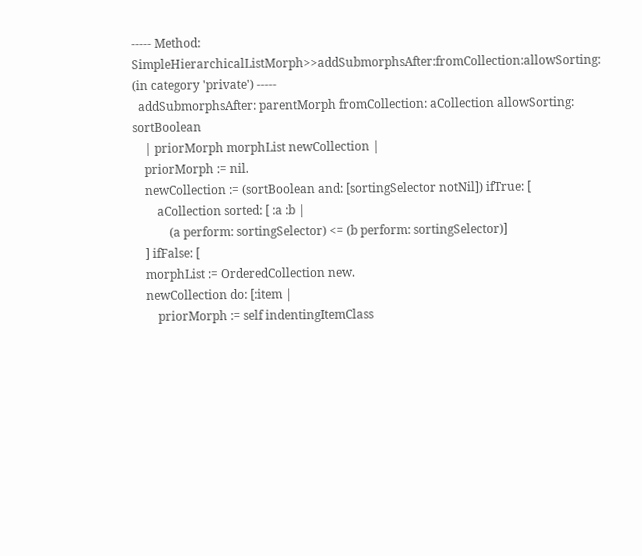----- Method: SimpleHierarchicalListMorph>>addSubmorphsAfter:fromCollection:allowSorting: (in category 'private') -----
  addSubmorphsAfter: parentMorph fromCollection: aCollection allowSorting: sortBoolean
    | priorMorph morphList newCollection |
    priorMorph := nil.
    newCollection := (sortBoolean and: [sortingSelector notNil]) ifTrue: [
        aCollection sorted: [ :a :b |
            (a perform: sortingSelector) <= (b perform: sortingSelector)]
    ] ifFalse: [
    morphList := OrderedCollection new.
    newCollection do: [:item |
        priorMorph := self indentingItemClass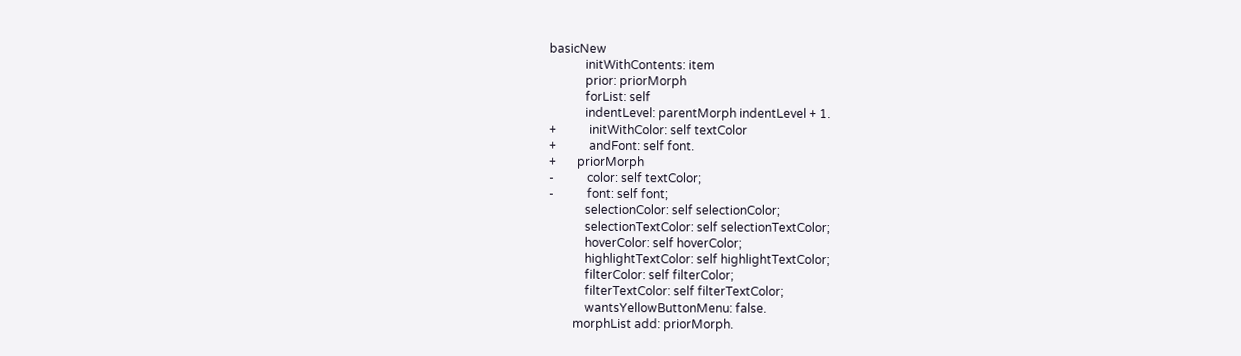basicNew
            initWithContents: item
            prior: priorMorph
            forList: self
            indentLevel: parentMorph indentLevel + 1.
+           initWithColor: self textColor
+           andFont: self font.
+       priorMorph
-           color: self textColor;
-           font: self font;
            selectionColor: self selectionColor;
            selectionTextColor: self selectionTextColor;
            hoverColor: self hoverColor;
            highlightTextColor: self highlightTextColor;
            filterColor: self filterColor;
            filterTextColor: self filterTextColor;
            wantsYellowButtonMenu: false.
        morphList add: priorMorph.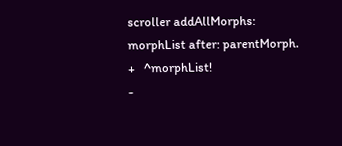scroller addAllMorphs: morphList after: parentMorph.
+   ^morphList!
-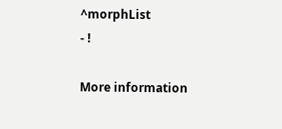^morphList
- !

More information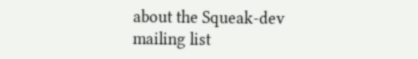about the Squeak-dev mailing list